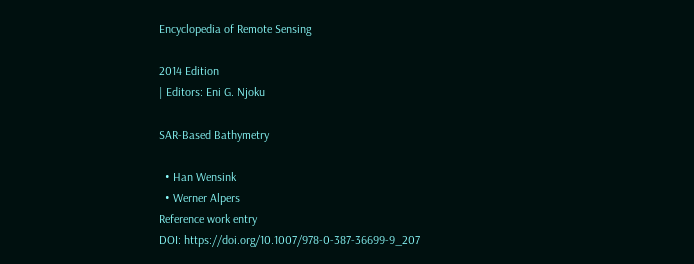Encyclopedia of Remote Sensing

2014 Edition
| Editors: Eni G. Njoku

SAR-Based Bathymetry

  • Han Wensink
  • Werner Alpers
Reference work entry
DOI: https://doi.org/10.1007/978-0-387-36699-9_207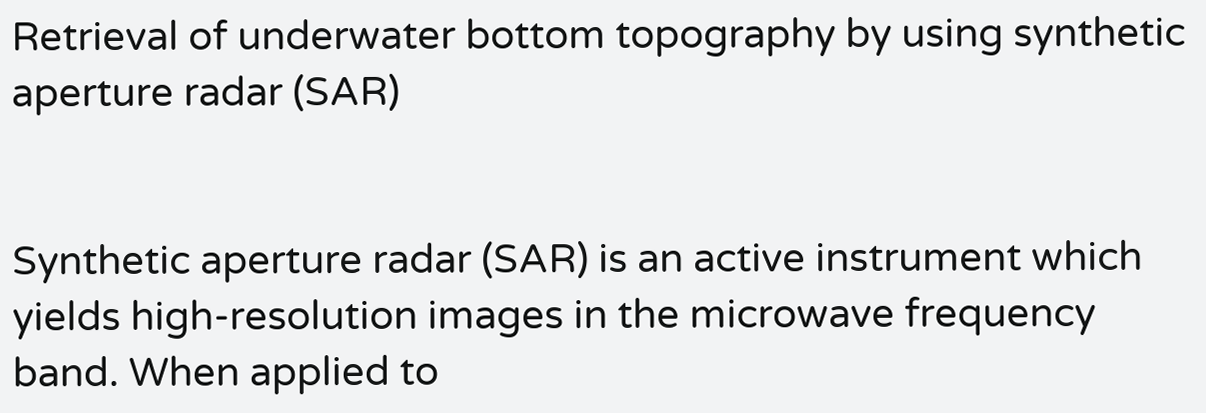Retrieval of underwater bottom topography by using synthetic aperture radar (SAR)


Synthetic aperture radar (SAR) is an active instrument which yields high-resolution images in the microwave frequency band. When applied to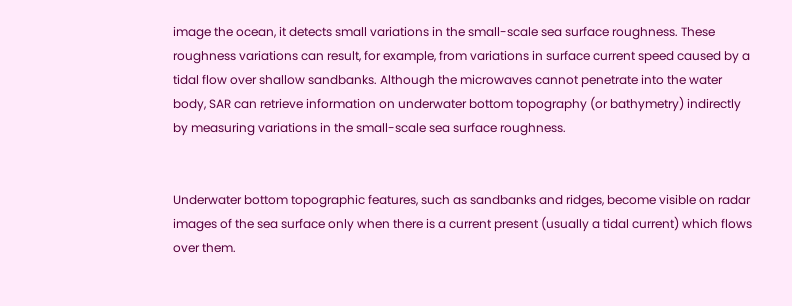image the ocean, it detects small variations in the small-scale sea surface roughness. These roughness variations can result, for example, from variations in surface current speed caused by a tidal flow over shallow sandbanks. Although the microwaves cannot penetrate into the water body, SAR can retrieve information on underwater bottom topography (or bathymetry) indirectly by measuring variations in the small-scale sea surface roughness.


Underwater bottom topographic features, such as sandbanks and ridges, become visible on radar images of the sea surface only when there is a current present (usually a tidal current) which flows over them.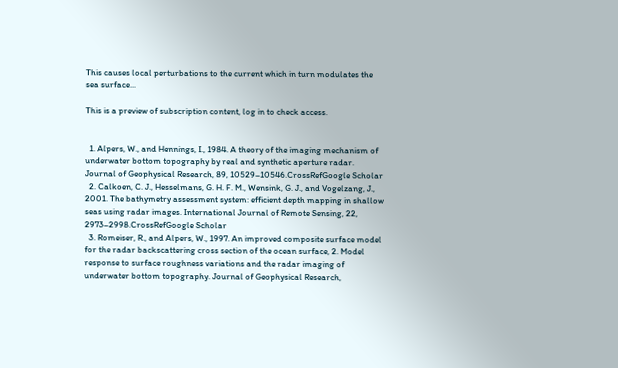This causes local perturbations to the current which in turn modulates the sea surface...

This is a preview of subscription content, log in to check access.


  1. Alpers, W., and Hennings, I., 1984. A theory of the imaging mechanism of underwater bottom topography by real and synthetic aperture radar. Journal of Geophysical Research, 89, 10529–10546.CrossRefGoogle Scholar
  2. Calkoen, C. J., Hesselmans, G. H. F. M., Wensink, G. J., and Vogelzang, J., 2001. The bathymetry assessment system: efficient depth mapping in shallow seas using radar images. International Journal of Remote Sensing, 22, 2973–2998.CrossRefGoogle Scholar
  3. Romeiser, R., and Alpers, W., 1997. An improved composite surface model for the radar backscattering cross section of the ocean surface, 2. Model response to surface roughness variations and the radar imaging of underwater bottom topography. Journal of Geophysical Research,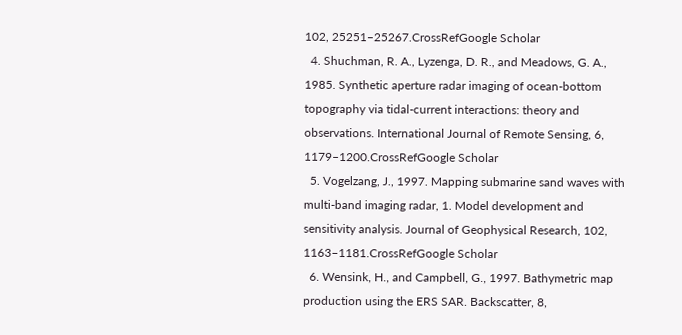102, 25251–25267.CrossRefGoogle Scholar
  4. Shuchman, R. A., Lyzenga, D. R., and Meadows, G. A., 1985. Synthetic aperture radar imaging of ocean-bottom topography via tidal-current interactions: theory and observations. International Journal of Remote Sensing, 6, 1179–1200.CrossRefGoogle Scholar
  5. Vogelzang, J., 1997. Mapping submarine sand waves with multi-band imaging radar, 1. Model development and sensitivity analysis. Journal of Geophysical Research, 102, 1163–1181.CrossRefGoogle Scholar
  6. Wensink, H., and Campbell, G., 1997. Bathymetric map production using the ERS SAR. Backscatter, 8,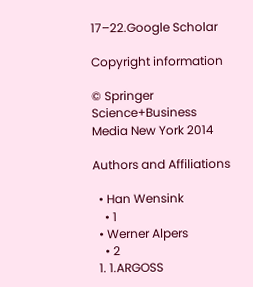17–22.Google Scholar

Copyright information

© Springer Science+Business Media New York 2014

Authors and Affiliations

  • Han Wensink
    • 1
  • Werner Alpers
    • 2
  1. 1.ARGOSS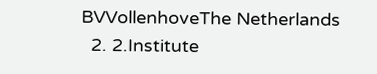BVVollenhoveThe Netherlands
  2. 2.Institute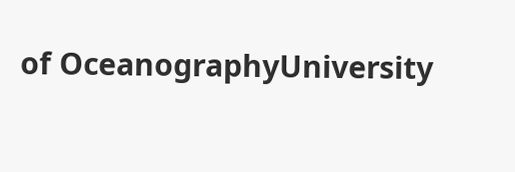of OceanographyUniversity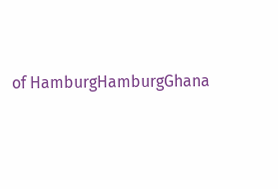of HamburgHamburgGhana